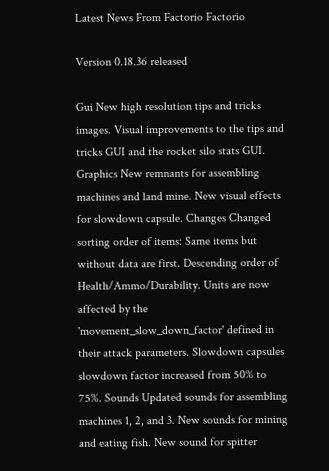Latest News From Factorio Factorio

Version 0.18.36 released

Gui New high resolution tips and tricks images. Visual improvements to the tips and tricks GUI and the rocket silo stats GUI. Graphics New remnants for assembling machines and land mine. New visual effects for slowdown capsule. Changes Changed sorting order of items: Same items but without data are first. Descending order of Health/Ammo/Durability. Units are now affected by the 'movement_slow_down_factor' defined in their attack parameters. Slowdown capsules slowdown factor increased from 50% to 75%. Sounds Updated sounds for assembling machines 1, 2, and 3. New sounds for mining and eating fish. New sound for spitter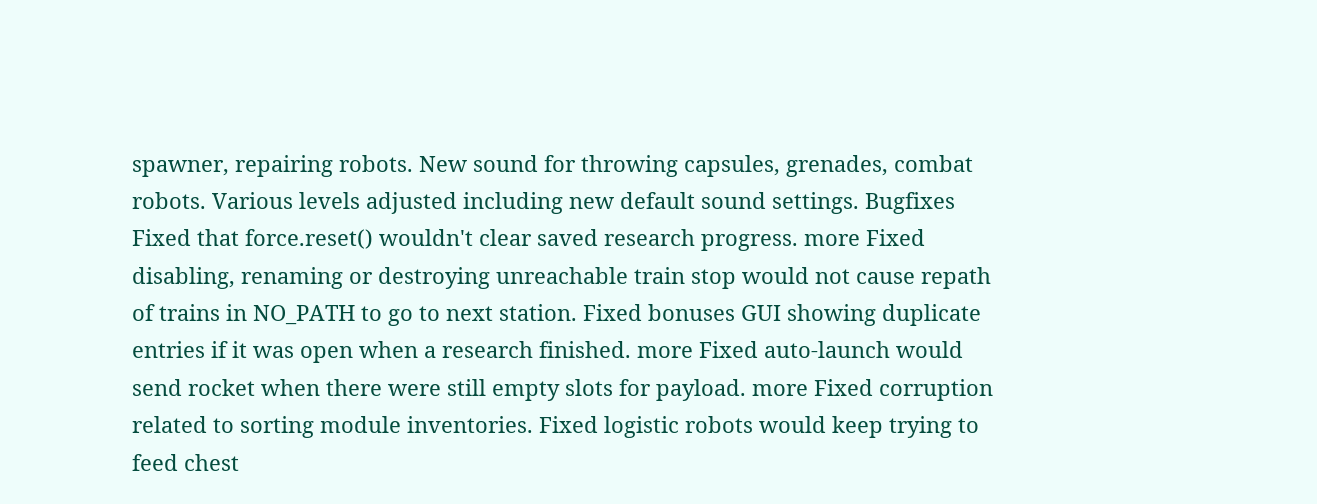spawner, repairing robots. New sound for throwing capsules, grenades, combat robots. Various levels adjusted including new default sound settings. Bugfixes Fixed that force.reset() wouldn't clear saved research progress. more Fixed disabling, renaming or destroying unreachable train stop would not cause repath of trains in NO_PATH to go to next station. Fixed bonuses GUI showing duplicate entries if it was open when a research finished. more Fixed auto-launch would send rocket when there were still empty slots for payload. more Fixed corruption related to sorting module inventories. Fixed logistic robots would keep trying to feed chest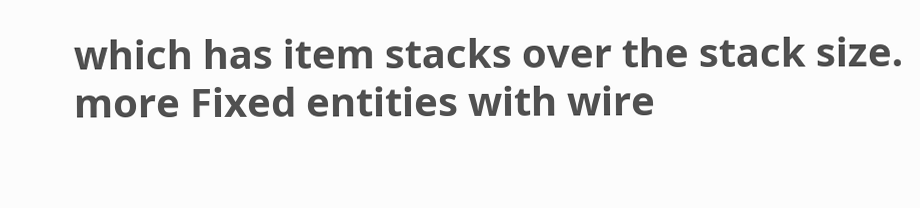which has item stacks over the stack size. more Fixed entities with wire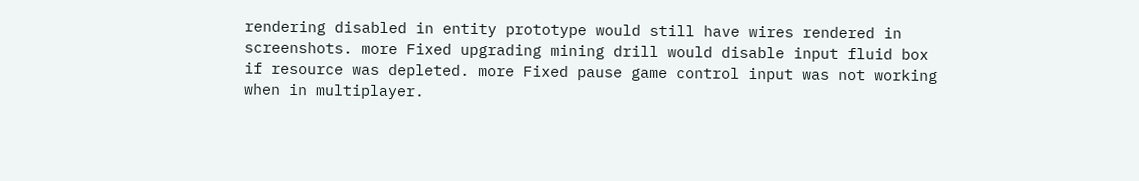rendering disabled in entity prototype would still have wires rendered in screenshots. more Fixed upgrading mining drill would disable input fluid box if resource was depleted. more Fixed pause game control input was not working when in multiplayer.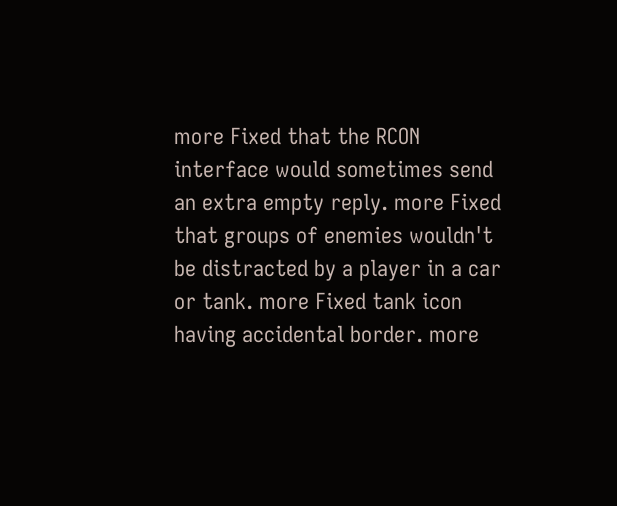more Fixed that the RCON interface would sometimes send an extra empty reply. more Fixed that groups of enemies wouldn't be distracted by a player in a car or tank. more Fixed tank icon having accidental border. more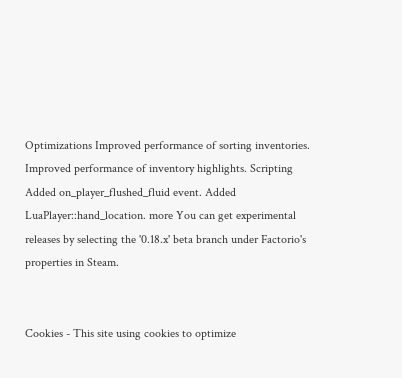Optimizations Improved performance of sorting inventories. Improved performance of inventory highlights. Scripting Added on_player_flushed_fluid event. Added LuaPlayer::hand_location. more You can get experimental releases by selecting the '0.18.x' beta branch under Factorio's properties in Steam.


Cookies - This site using cookies to optimize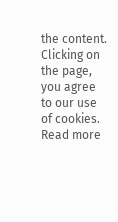the content. Clicking on the page, you agree to our use of cookies. Read more